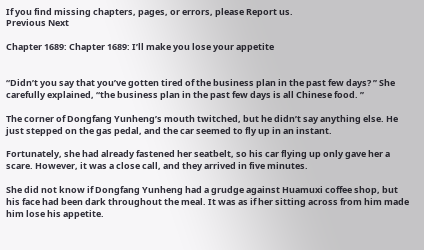If you find missing chapters, pages, or errors, please Report us.
Previous Next

Chapter 1689: Chapter 1689: I’ll make you lose your appetite


“Didn’t you say that you’ve gotten tired of the business plan in the past few days? ” She carefully explained, “the business plan in the past few days is all Chinese food. ”

The corner of Dongfang Yunheng’s mouth twitched, but he didn’t say anything else. He just stepped on the gas pedal, and the car seemed to fly up in an instant.

Fortunately, she had already fastened her seatbelt, so his car flying up only gave her a scare. However, it was a close call, and they arrived in five minutes.

She did not know if Dongfang Yunheng had a grudge against Huamuxi coffee shop, but his face had been dark throughout the meal. It was as if her sitting across from him made him lose his appetite.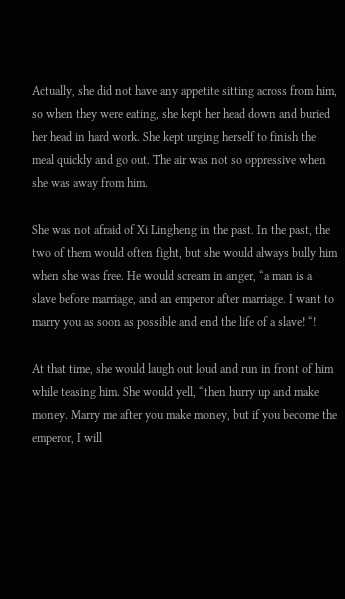Actually, she did not have any appetite sitting across from him, so when they were eating, she kept her head down and buried her head in hard work. She kept urging herself to finish the meal quickly and go out. The air was not so oppressive when she was away from him.

She was not afraid of Xi Lingheng in the past. In the past, the two of them would often fight, but she would always bully him when she was free. He would scream in anger, “a man is a slave before marriage, and an emperor after marriage. I want to marry you as soon as possible and end the life of a slave! “!

At that time, she would laugh out loud and run in front of him while teasing him. She would yell, “then hurry up and make money. Marry me after you make money, but if you become the emperor, I will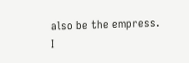also be the empress. I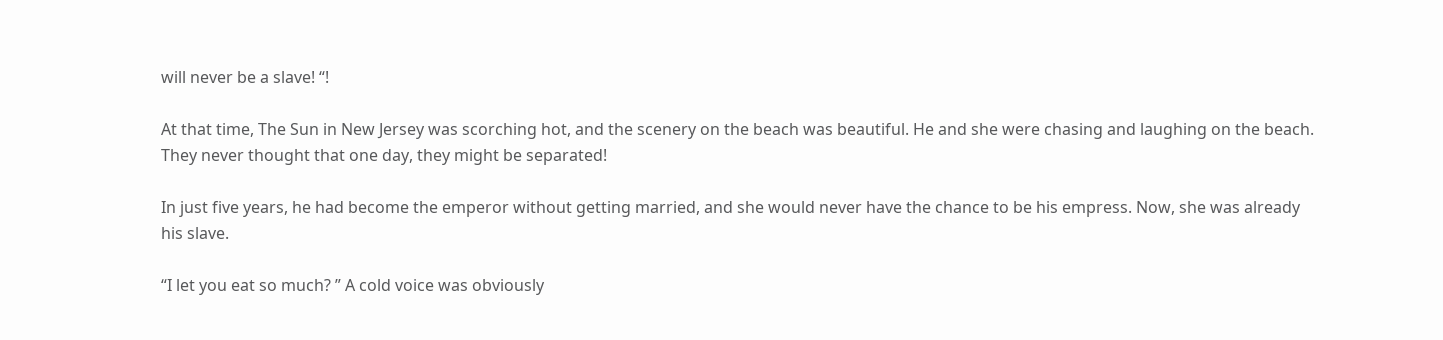will never be a slave! “!

At that time, The Sun in New Jersey was scorching hot, and the scenery on the beach was beautiful. He and she were chasing and laughing on the beach. They never thought that one day, they might be separated!

In just five years, he had become the emperor without getting married, and she would never have the chance to be his empress. Now, she was already his slave.

“I let you eat so much? ” A cold voice was obviously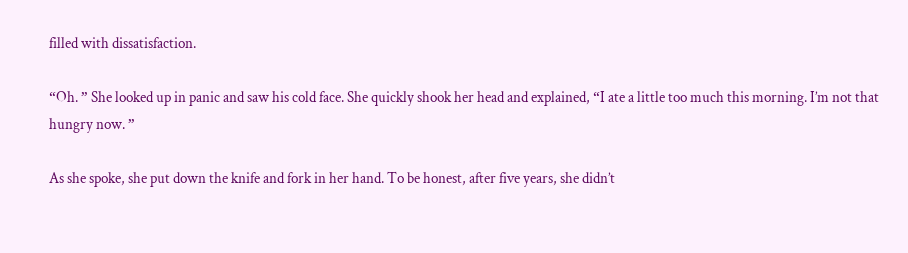filled with dissatisfaction.

“Oh. ” She looked up in panic and saw his cold face. She quickly shook her head and explained, “I ate a little too much this morning. I’m not that hungry now. ”

As she spoke, she put down the knife and fork in her hand. To be honest, after five years, she didn’t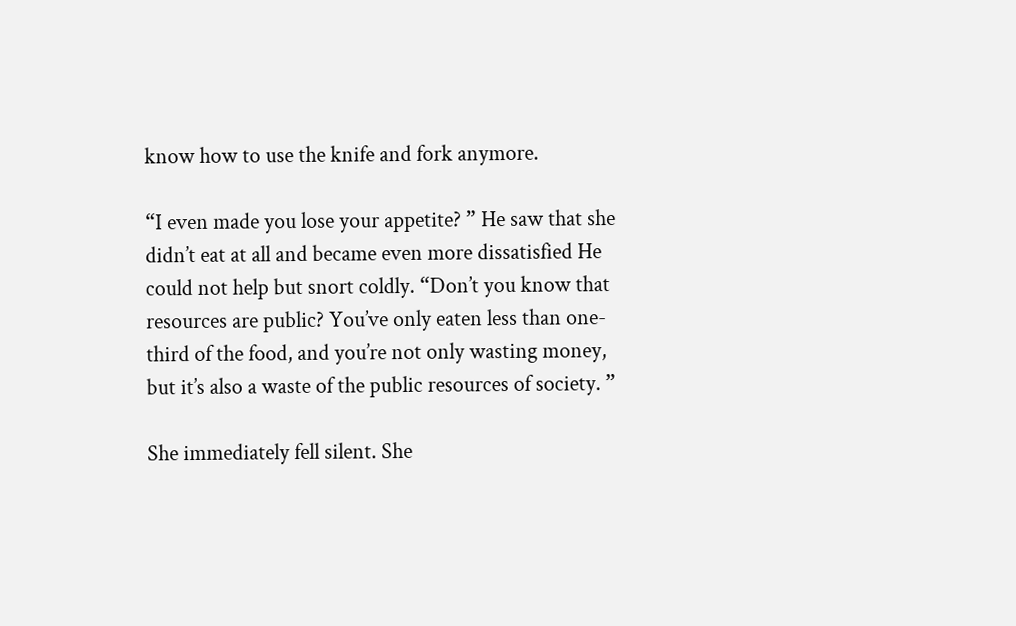know how to use the knife and fork anymore.

“I even made you lose your appetite? ” He saw that she didn’t eat at all and became even more dissatisfied He could not help but snort coldly. “Don’t you know that resources are public? You’ve only eaten less than one-third of the food, and you’re not only wasting money, but it’s also a waste of the public resources of society. ”

She immediately fell silent. She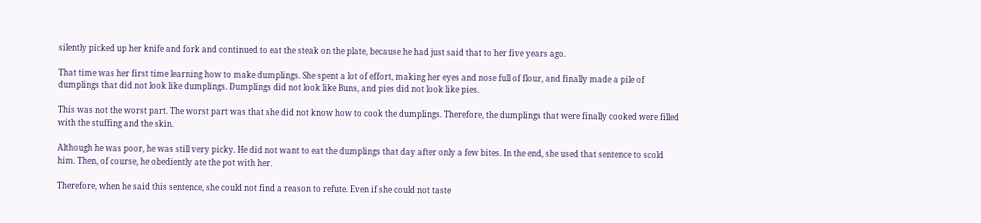silently picked up her knife and fork and continued to eat the steak on the plate, because he had just said that to her five years ago.

That time was her first time learning how to make dumplings. She spent a lot of effort, making her eyes and nose full of flour, and finally made a pile of dumplings that did not look like dumplings. Dumplings did not look like Buns, and pies did not look like pies.

This was not the worst part. The worst part was that she did not know how to cook the dumplings. Therefore, the dumplings that were finally cooked were filled with the stuffing and the skin.

Although he was poor, he was still very picky. He did not want to eat the dumplings that day after only a few bites. In the end, she used that sentence to scold him. Then, of course, he obediently ate the pot with her.

Therefore, when he said this sentence, she could not find a reason to refute. Even if she could not taste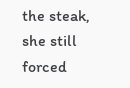the steak, she still forced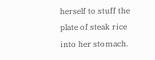herself to stuff the plate of steak rice into her stomach.